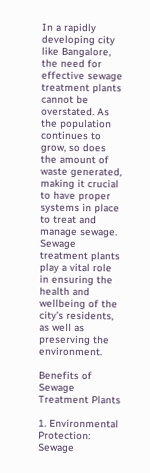In a rapidly developing city like Bangalore, the need for effective sewage treatment plants cannot be overstated. As the population continues to grow, so does the amount of waste generated, making it crucial to have proper systems in place to treat and manage sewage. Sewage treatment plants play a vital role in ensuring the health and wellbeing of the city’s residents, as well as preserving the environment.

Benefits of Sewage Treatment Plants

1. Environmental Protection: Sewage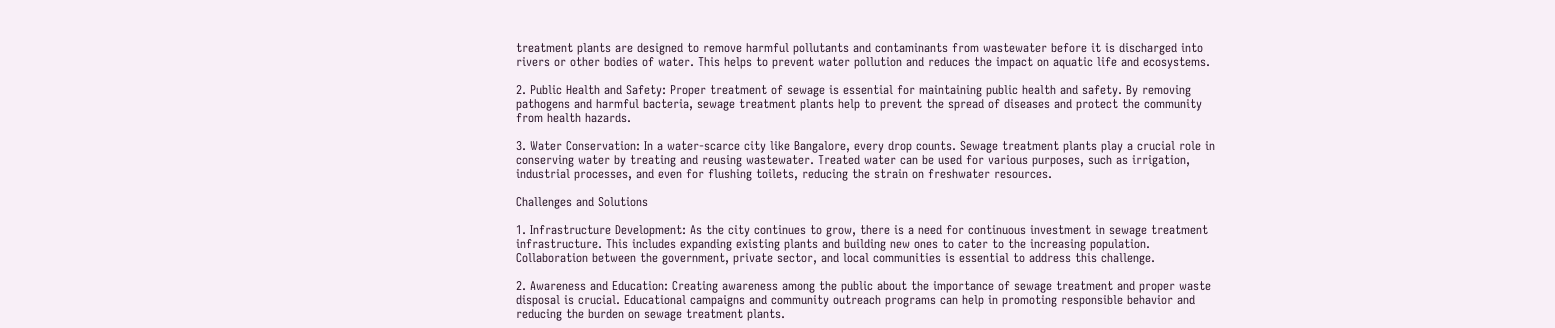treatment plants are designed to remove harmful pollutants and contaminants from wastewater before it is discharged into rivers or other bodies of water. This helps to prevent water pollution and reduces the impact on aquatic life and ecosystems.

2. Public Health and Safety: Proper treatment of sewage is essential for maintaining public health and safety. By removing pathogens and harmful bacteria, sewage treatment plants help to prevent the spread of diseases and protect the community from health hazards.

3. Water Conservation: In a water-scarce city like Bangalore, every drop counts. Sewage treatment plants play a crucial role in conserving water by treating and reusing wastewater. Treated water can be used for various purposes, such as irrigation, industrial processes, and even for flushing toilets, reducing the strain on freshwater resources.

Challenges and Solutions

1. Infrastructure Development: As the city continues to grow, there is a need for continuous investment in sewage treatment infrastructure. This includes expanding existing plants and building new ones to cater to the increasing population. Collaboration between the government, private sector, and local communities is essential to address this challenge.

2. Awareness and Education: Creating awareness among the public about the importance of sewage treatment and proper waste disposal is crucial. Educational campaigns and community outreach programs can help in promoting responsible behavior and reducing the burden on sewage treatment plants.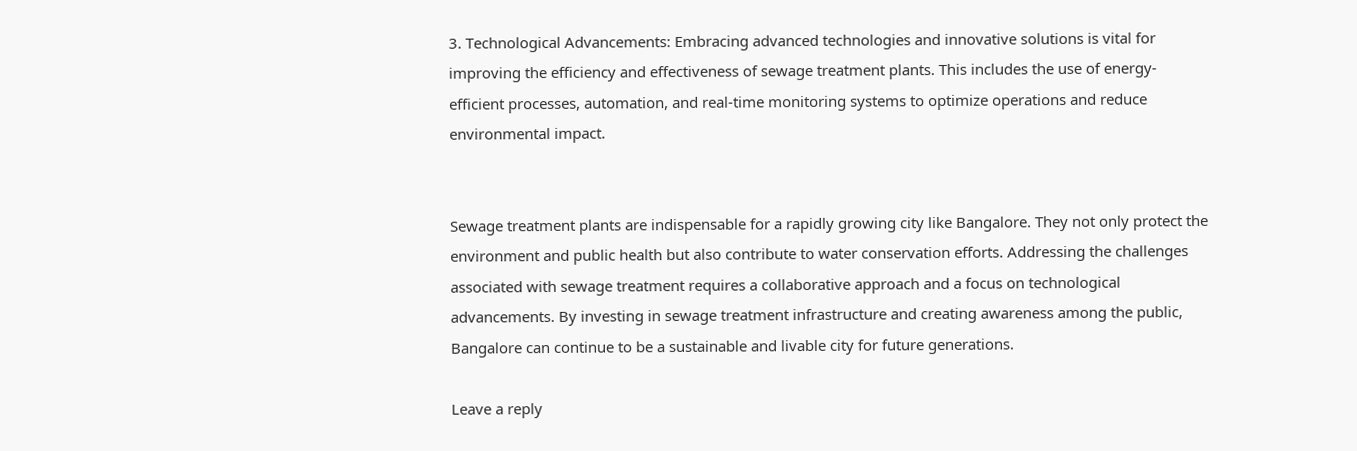3. Technological Advancements: Embracing advanced technologies and innovative solutions is vital for improving the efficiency and effectiveness of sewage treatment plants. This includes the use of energy-efficient processes, automation, and real-time monitoring systems to optimize operations and reduce environmental impact.


Sewage treatment plants are indispensable for a rapidly growing city like Bangalore. They not only protect the environment and public health but also contribute to water conservation efforts. Addressing the challenges associated with sewage treatment requires a collaborative approach and a focus on technological advancements. By investing in sewage treatment infrastructure and creating awareness among the public, Bangalore can continue to be a sustainable and livable city for future generations.

Leave a reply